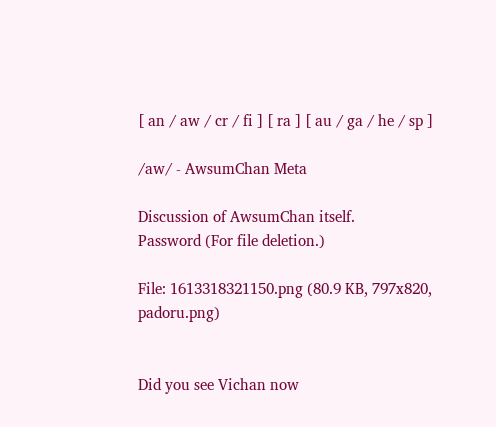[ an / aw / cr / fi ] [ ra ] [ au / ga / he / sp ]

/aw/ - AwsumChan Meta

Discussion of AwsumChan itself.
Password (For file deletion.)

File: 1613318321150.png (80.9 KB, 797x820, padoru.png)


Did you see Vichan now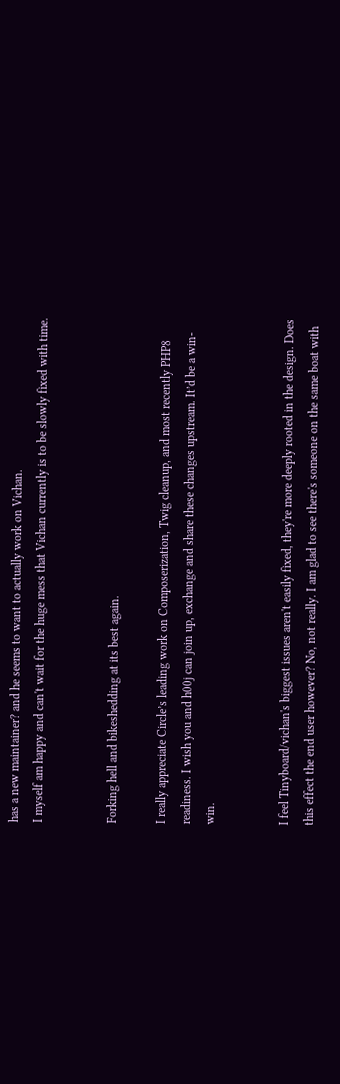has a new maintainer? and he seems to want to actually work on Vichan.
I myself am happy and can't wait for the huge mess that Vichan currently is to be slowly fixed with time.


Forking hell and bikeshedding at its best again.

I really appreciate Circle’s leading work on Composerization, Twig cleanup, and most recently PHP8 readiness. I wish you and h00j can join up, exchange and share these changes upstream. It’d be a win-win.


I feel Tinyboard/vichan's biggest issues aren't easily fixed, they're more deeply rooted in the design. Does this effect the end user however? No, not really. I am glad to see there's someone on the same boat with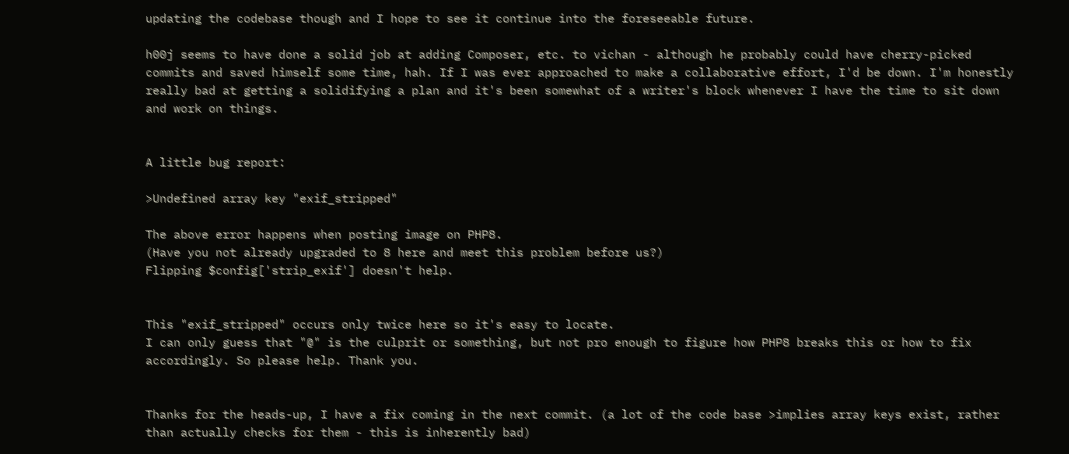updating the codebase though and I hope to see it continue into the foreseeable future.

h00j seems to have done a solid job at adding Composer, etc. to vichan - although he probably could have cherry-picked commits and saved himself some time, hah. If I was ever approached to make a collaborative effort, I'd be down. I'm honestly really bad at getting a solidifying a plan and it's been somewhat of a writer's block whenever I have the time to sit down and work on things.


A little bug report:

>Undefined array key "exif_stripped"

The above error happens when posting image on PHP8.
(Have you not already upgraded to 8 here and meet this problem before us?)
Flipping $config['strip_exif'] doesn't help.


This "exif_stripped" occurs only twice here so it's easy to locate.
I can only guess that "@" is the culprit or something, but not pro enough to figure how PHP8 breaks this or how to fix accordingly. So please help. Thank you.


Thanks for the heads-up, I have a fix coming in the next commit. (a lot of the code base >implies array keys exist, rather than actually checks for them - this is inherently bad)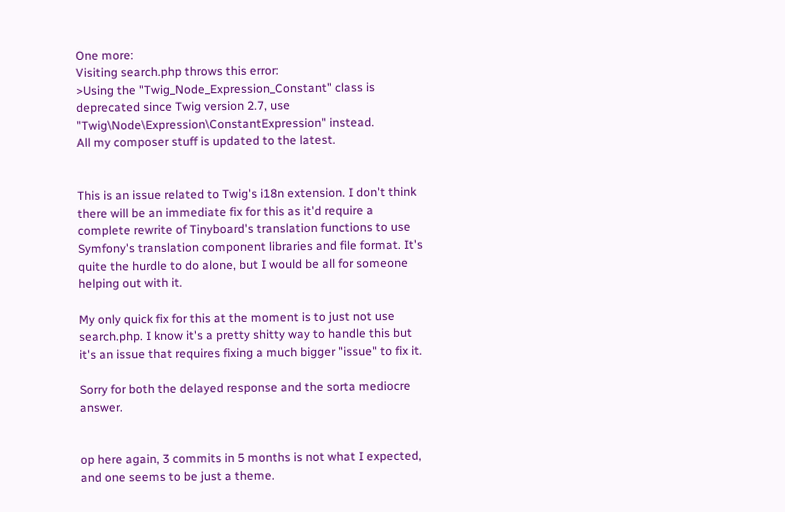One more:
Visiting search.php throws this error:
>Using the "Twig_Node_Expression_Constant" class is deprecated since Twig version 2.7, use "Twig\Node\Expression\ConstantExpression" instead.
All my composer stuff is updated to the latest.


This is an issue related to Twig's i18n extension. I don't think there will be an immediate fix for this as it'd require a complete rewrite of Tinyboard's translation functions to use Symfony's translation component libraries and file format. It's quite the hurdle to do alone, but I would be all for someone helping out with it.

My only quick fix for this at the moment is to just not use search.php. I know it's a pretty shitty way to handle this but it's an issue that requires fixing a much bigger "issue" to fix it.

Sorry for both the delayed response and the sorta mediocre answer.


op here again, 3 commits in 5 months is not what I expected, and one seems to be just a theme.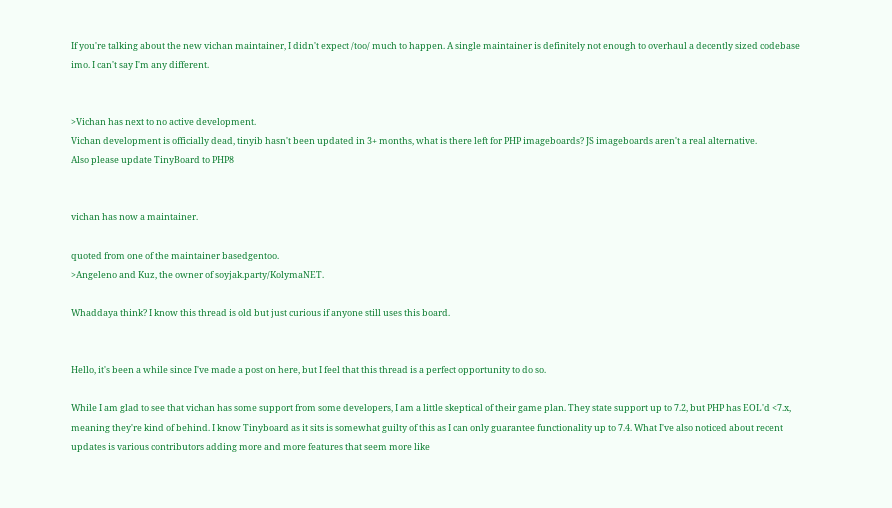If you're talking about the new vichan maintainer, I didn't expect /too/ much to happen. A single maintainer is definitely not enough to overhaul a decently sized codebase imo. I can't say I'm any different.


>Vichan has next to no active development.
Vichan development is officially dead, tinyib hasn't been updated in 3+ months, what is there left for PHP imageboards? JS imageboards aren't a real alternative.
Also please update TinyBoard to PHP8


vichan has now a maintainer.

quoted from one of the maintainer basedgentoo.
>Angeleno and Kuz, the owner of soyjak.party/KolymaNET.

Whaddaya think? I know this thread is old but just curious if anyone still uses this board.


Hello, it's been a while since I've made a post on here, but I feel that this thread is a perfect opportunity to do so.

While I am glad to see that vichan has some support from some developers, I am a little skeptical of their game plan. They state support up to 7.2, but PHP has EOL'd <7.x, meaning they're kind of behind. I know Tinyboard as it sits is somewhat guilty of this as I can only guarantee functionality up to 7.4. What I've also noticed about recent updates is various contributors adding more and more features that seem more like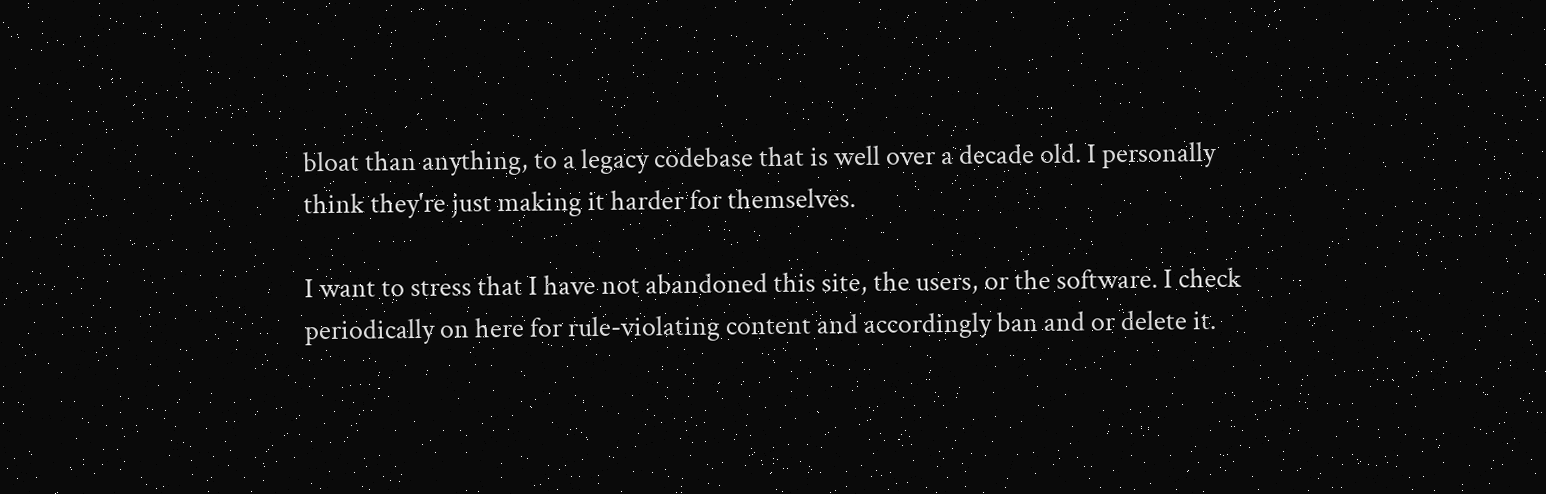bloat than anything, to a legacy codebase that is well over a decade old. I personally think they're just making it harder for themselves.

I want to stress that I have not abandoned this site, the users, or the software. I check periodically on here for rule-violating content and accordingly ban and or delete it.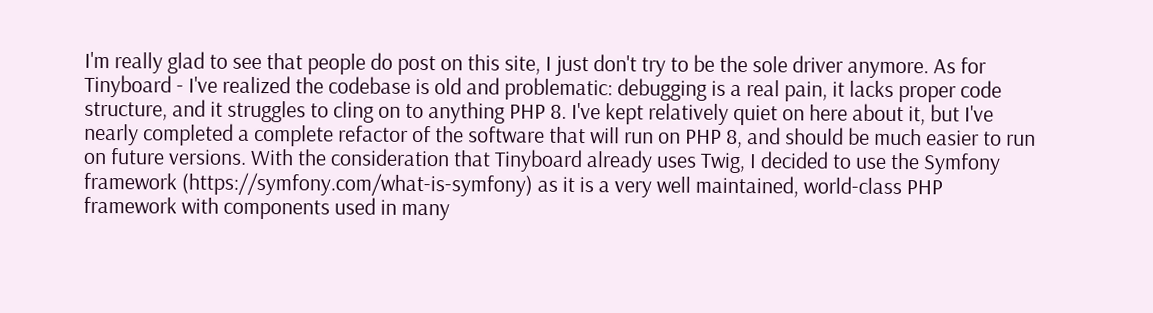I'm really glad to see that people do post on this site, I just don't try to be the sole driver anymore. As for Tinyboard - I've realized the codebase is old and problematic: debugging is a real pain, it lacks proper code structure, and it struggles to cling on to anything PHP 8. I've kept relatively quiet on here about it, but I've nearly completed a complete refactor of the software that will run on PHP 8, and should be much easier to run on future versions. With the consideration that Tinyboard already uses Twig, I decided to use the Symfony framework (https://symfony.com/what-is-symfony) as it is a very well maintained, world-class PHP framework with components used in many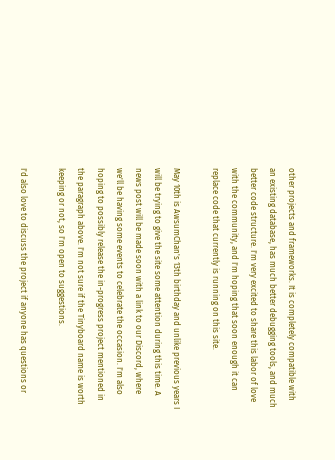other projects and frameworks. It is completely compatible with an existing database, has much better debugging tools, and much better code structure. I'm very excited to share this labor of love with the community, and I'm hoping that soon enough it can replace code that currently is running on this site.

May 10th is AwsumChan's 13th birthday and unlike previous years I will be trying to give the site some attention during this time. A news post will be made soon with a link to our Discord, where we'll be having some events to celebrate the occasion. I'm also hoping to possibly release the in-progress project mentioned in the paragraph above. I'm not sure if the Tinyboard name is worth keeping or not, so I'm open to suggestions.

I'd also love to discuss the project if anyone has questions or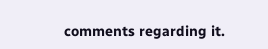comments regarding it.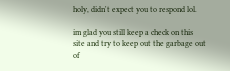holy, didn't expect you to respond lol.

im glad you still keep a check on this site and try to keep out the garbage out of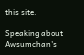this site.

Speaking about Awsumchan's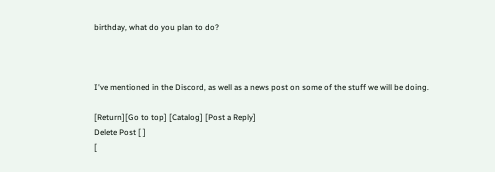birthday, what do you plan to do?



I've mentioned in the Discord, as well as a news post on some of the stuff we will be doing.

[Return][Go to top] [Catalog] [Post a Reply]
Delete Post [ ]
[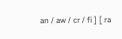an / aw / cr / fi ] [ ra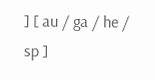] [ au / ga / he / sp ]